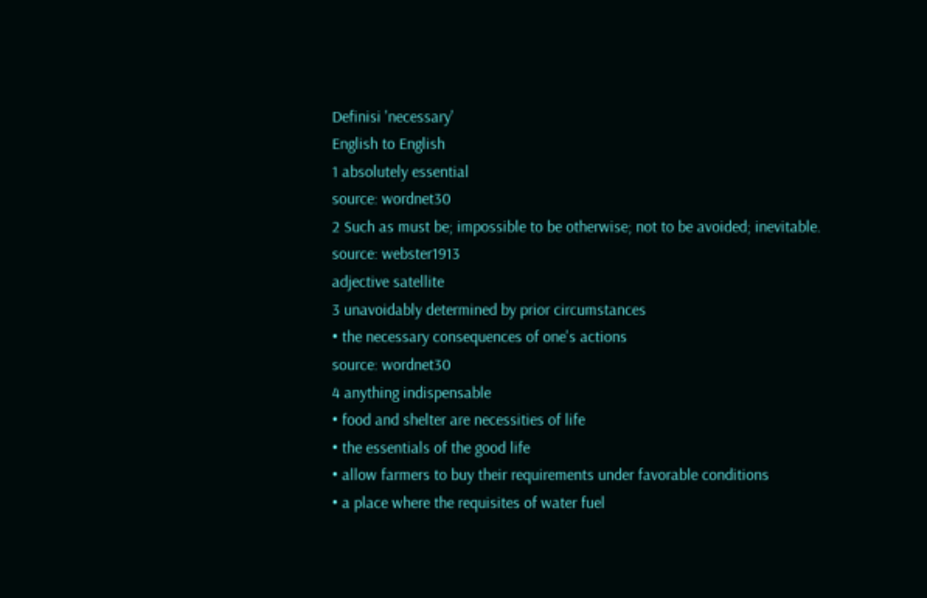Definisi 'necessary'
English to English
1 absolutely essential
source: wordnet30
2 Such as must be; impossible to be otherwise; not to be avoided; inevitable.
source: webster1913
adjective satellite
3 unavoidably determined by prior circumstances
• the necessary consequences of one's actions
source: wordnet30
4 anything indispensable
• food and shelter are necessities of life
• the essentials of the good life
• allow farmers to buy their requirements under favorable conditions
• a place where the requisites of water fuel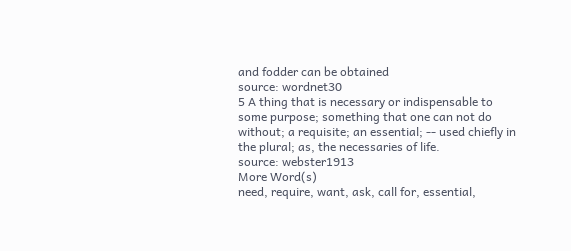and fodder can be obtained
source: wordnet30
5 A thing that is necessary or indispensable to some purpose; something that one can not do without; a requisite; an essential; -- used chiefly in the plural; as, the necessaries of life.
source: webster1913
More Word(s)
need, require, want, ask, call for, essential,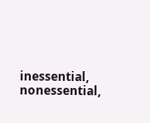inessential, nonessential,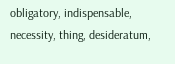obligatory, indispensable, necessity, thing, desideratum,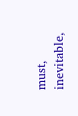must, inevitable,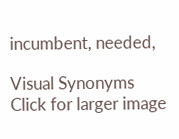incumbent, needed,

Visual Synonyms
Click for larger image